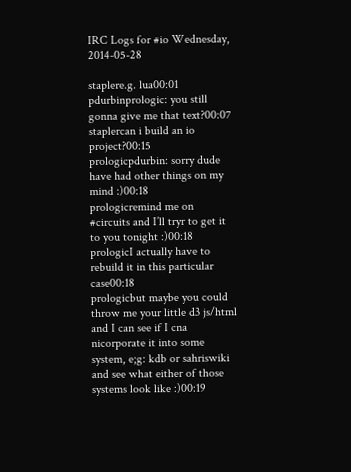IRC Logs for #io Wednesday, 2014-05-28

staplere.g. lua00:01
pdurbinprologic: you still gonna give me that text?00:07
staplercan i build an io project?00:15
prologicpdurbin: sorry dude have had other things on my mind :)00:18
prologicremind me on #circuits and I’ll tryr to get it to you tonight :)00:18
prologicI actually have to rebuild it in this particular case00:18
prologicbut maybe you could throw me your little d3 js/html and I can see if I cna nicorporate it into some system, e;g: kdb or sahriswiki and see what either of those systems look like :)00:19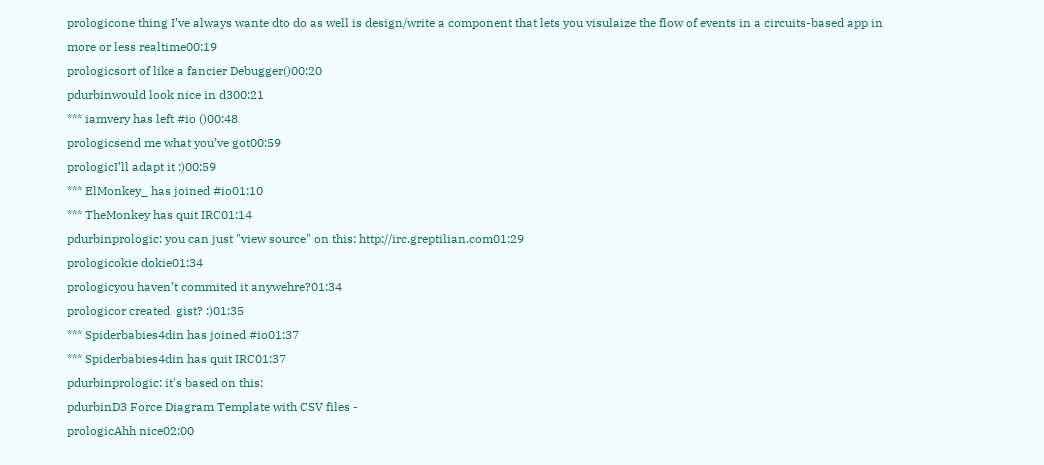prologicone thing I’ve always wante dto do as well is design/write a component that lets you visulaize the flow of events in a circuits-based app in more or less realtime00:19
prologicsort of like a fancier Debugger()00:20
pdurbinwould look nice in d300:21
*** iamvery has left #io ()00:48
prologicsend me what you’ve got00:59
prologicI’ll adapt it :)00:59
*** ElMonkey_ has joined #io01:10
*** TheMonkey has quit IRC01:14
pdurbinprologic: you can just "view source" on this: http://irc.greptilian.com01:29
prologicokie dokie01:34
prologicyou haven’t commited it anywehre?01:34
prologicor created  gist? :)01:35
*** Spiderbabies4din has joined #io01:37
*** Spiderbabies4din has quit IRC01:37
pdurbinprologic: it's based on this:
pdurbinD3 Force Diagram Template with CSV files -
prologicAhh nice02:00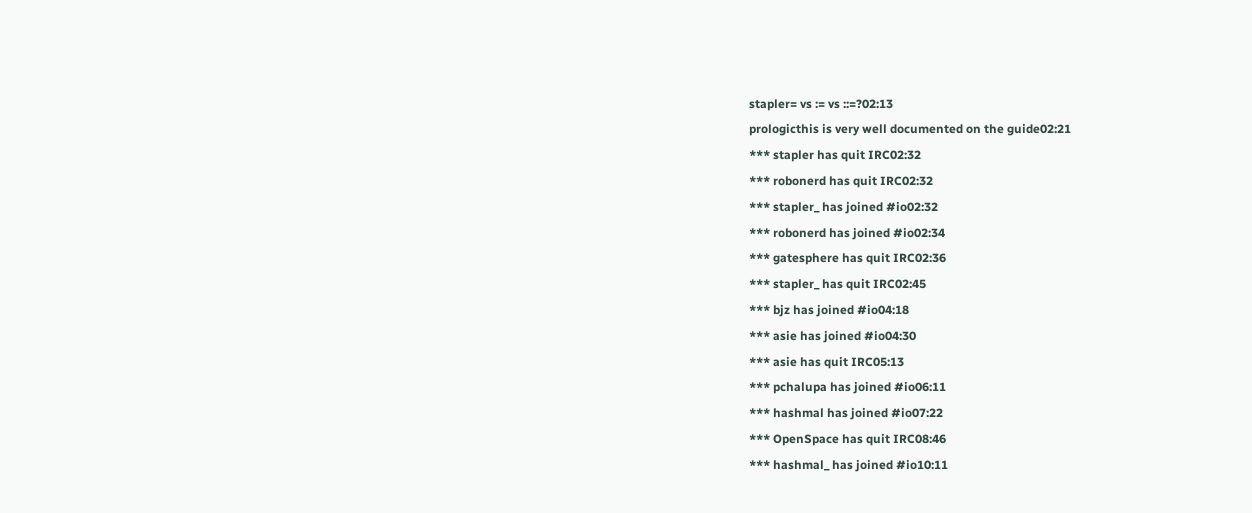stapler= vs := vs ::=?02:13
prologicthis is very well documented on the guide02:21
*** stapler has quit IRC02:32
*** robonerd has quit IRC02:32
*** stapler_ has joined #io02:32
*** robonerd has joined #io02:34
*** gatesphere has quit IRC02:36
*** stapler_ has quit IRC02:45
*** bjz has joined #io04:18
*** asie has joined #io04:30
*** asie has quit IRC05:13
*** pchalupa has joined #io06:11
*** hashmal has joined #io07:22
*** OpenSpace has quit IRC08:46
*** hashmal_ has joined #io10:11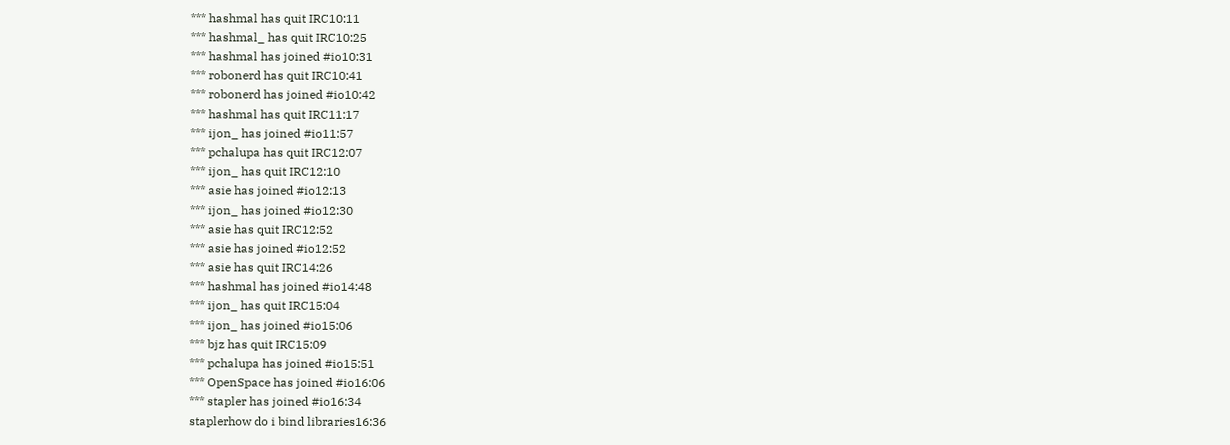*** hashmal has quit IRC10:11
*** hashmal_ has quit IRC10:25
*** hashmal has joined #io10:31
*** robonerd has quit IRC10:41
*** robonerd has joined #io10:42
*** hashmal has quit IRC11:17
*** ijon_ has joined #io11:57
*** pchalupa has quit IRC12:07
*** ijon_ has quit IRC12:10
*** asie has joined #io12:13
*** ijon_ has joined #io12:30
*** asie has quit IRC12:52
*** asie has joined #io12:52
*** asie has quit IRC14:26
*** hashmal has joined #io14:48
*** ijon_ has quit IRC15:04
*** ijon_ has joined #io15:06
*** bjz has quit IRC15:09
*** pchalupa has joined #io15:51
*** OpenSpace has joined #io16:06
*** stapler has joined #io16:34
staplerhow do i bind libraries16:36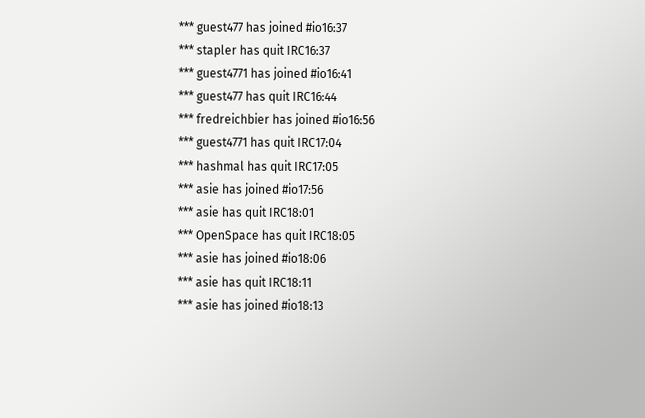*** guest477 has joined #io16:37
*** stapler has quit IRC16:37
*** guest4771 has joined #io16:41
*** guest477 has quit IRC16:44
*** fredreichbier has joined #io16:56
*** guest4771 has quit IRC17:04
*** hashmal has quit IRC17:05
*** asie has joined #io17:56
*** asie has quit IRC18:01
*** OpenSpace has quit IRC18:05
*** asie has joined #io18:06
*** asie has quit IRC18:11
*** asie has joined #io18:13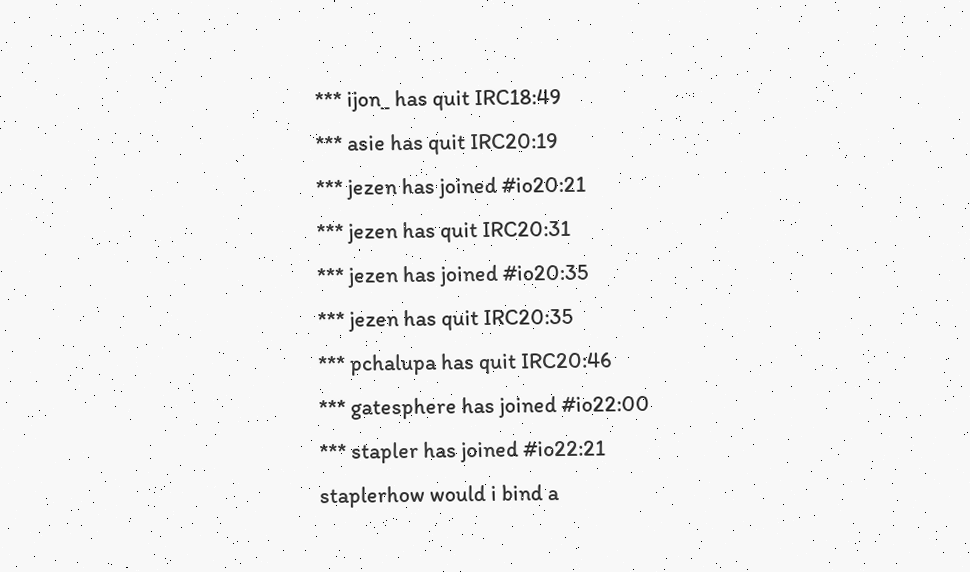*** ijon_ has quit IRC18:49
*** asie has quit IRC20:19
*** jezen has joined #io20:21
*** jezen has quit IRC20:31
*** jezen has joined #io20:35
*** jezen has quit IRC20:35
*** pchalupa has quit IRC20:46
*** gatesphere has joined #io22:00
*** stapler has joined #io22:21
staplerhow would i bind a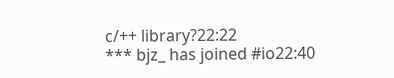c/++ library?22:22
*** bjz_ has joined #io22:40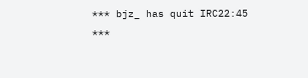*** bjz_ has quit IRC22:45
***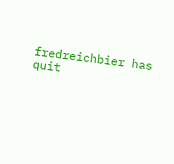fredreichbier has quit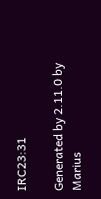IRC23:31

Generated by 2.11.0 by Marius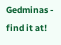Gedminas - find it at!